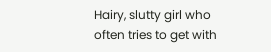Hairy, slutty girl who often tries to get with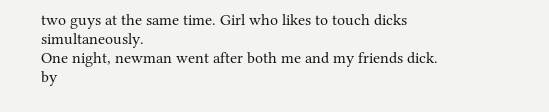two guys at the same time. Girl who likes to touch dicks simultaneously.
One night, newman went after both me and my friends dick.
by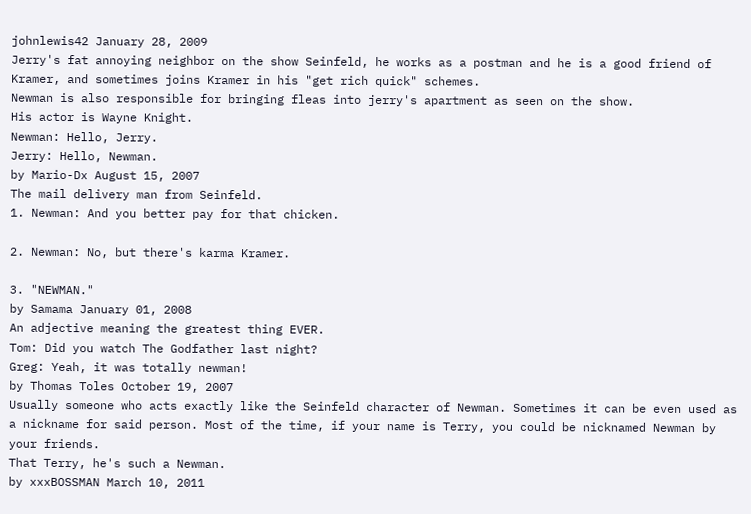johnlewis42 January 28, 2009
Jerry's fat annoying neighbor on the show Seinfeld, he works as a postman and he is a good friend of Kramer, and sometimes joins Kramer in his "get rich quick" schemes.
Newman is also responsible for bringing fleas into jerry's apartment as seen on the show.
His actor is Wayne Knight.
Newman: Hello, Jerry.
Jerry: Hello, Newman.
by Mario-Dx August 15, 2007
The mail delivery man from Seinfeld.
1. Newman: And you better pay for that chicken.

2. Newman: No, but there's karma Kramer.

3. "NEWMAN."
by Samama January 01, 2008
An adjective meaning the greatest thing EVER.
Tom: Did you watch The Godfather last night?
Greg: Yeah, it was totally newman!
by Thomas Toles October 19, 2007
Usually someone who acts exactly like the Seinfeld character of Newman. Sometimes it can be even used as a nickname for said person. Most of the time, if your name is Terry, you could be nicknamed Newman by your friends.
That Terry, he's such a Newman.
by xxxBOSSMAN March 10, 2011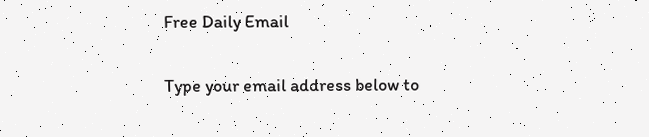Free Daily Email

Type your email address below to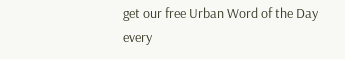get our free Urban Word of the Day every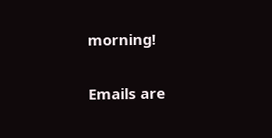morning!

Emails are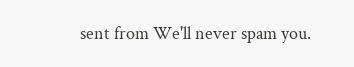sent from We'll never spam you.